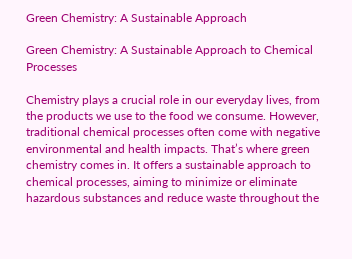Green Chemistry: A Sustainable Approach

Green Chemistry: A Sustainable Approach to Chemical Processes

Chemistry plays a crucial role in our everyday lives, from the products we use to the food we consume. However, traditional chemical processes often come with negative environmental and health impacts. That’s where green chemistry comes in. It offers a sustainable approach to chemical processes, aiming to minimize or eliminate hazardous substances and reduce waste throughout the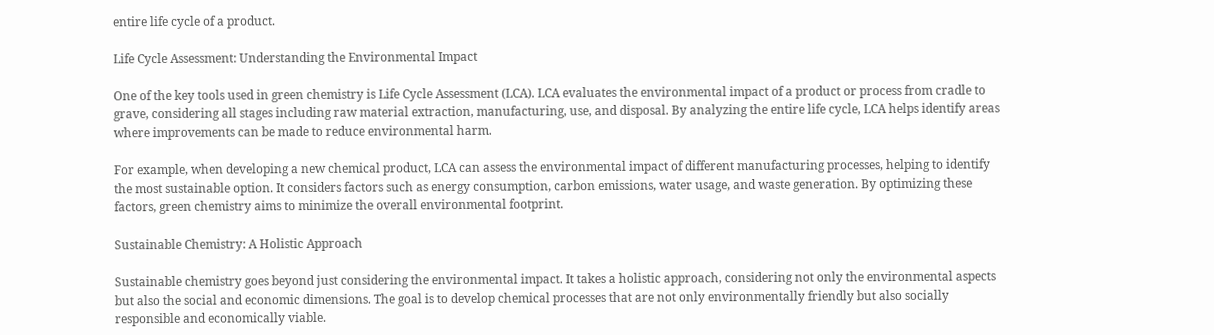entire life cycle of a product.

Life Cycle Assessment: Understanding the Environmental Impact

One of the key tools used in green chemistry is Life Cycle Assessment (LCA). LCA evaluates the environmental impact of a product or process from cradle to grave, considering all stages including raw material extraction, manufacturing, use, and disposal. By analyzing the entire life cycle, LCA helps identify areas where improvements can be made to reduce environmental harm.

For example, when developing a new chemical product, LCA can assess the environmental impact of different manufacturing processes, helping to identify the most sustainable option. It considers factors such as energy consumption, carbon emissions, water usage, and waste generation. By optimizing these factors, green chemistry aims to minimize the overall environmental footprint.

Sustainable Chemistry: A Holistic Approach

Sustainable chemistry goes beyond just considering the environmental impact. It takes a holistic approach, considering not only the environmental aspects but also the social and economic dimensions. The goal is to develop chemical processes that are not only environmentally friendly but also socially responsible and economically viable.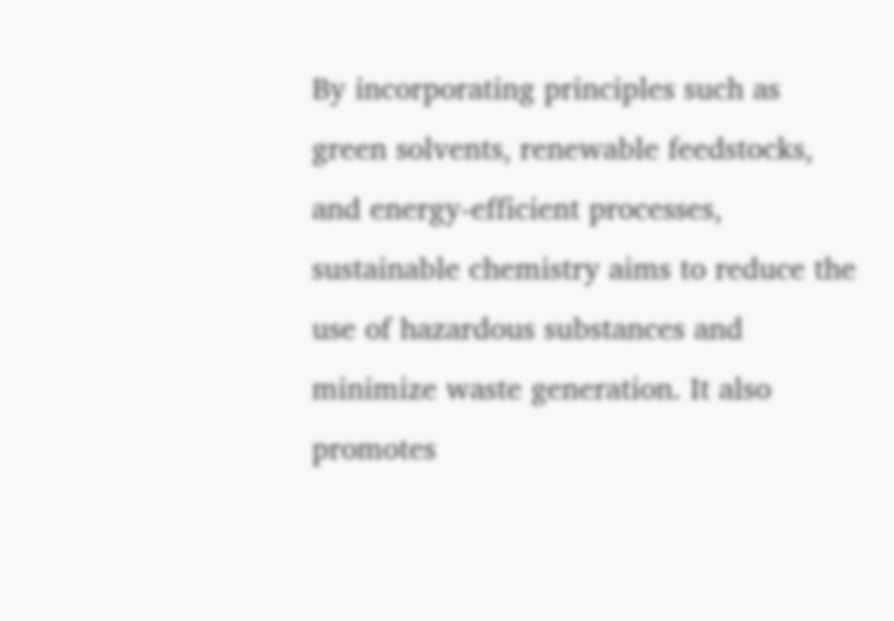By incorporating principles such as green solvents, renewable feedstocks, and energy-efficient processes, sustainable chemistry aims to reduce the use of hazardous substances and minimize waste generation. It also promotes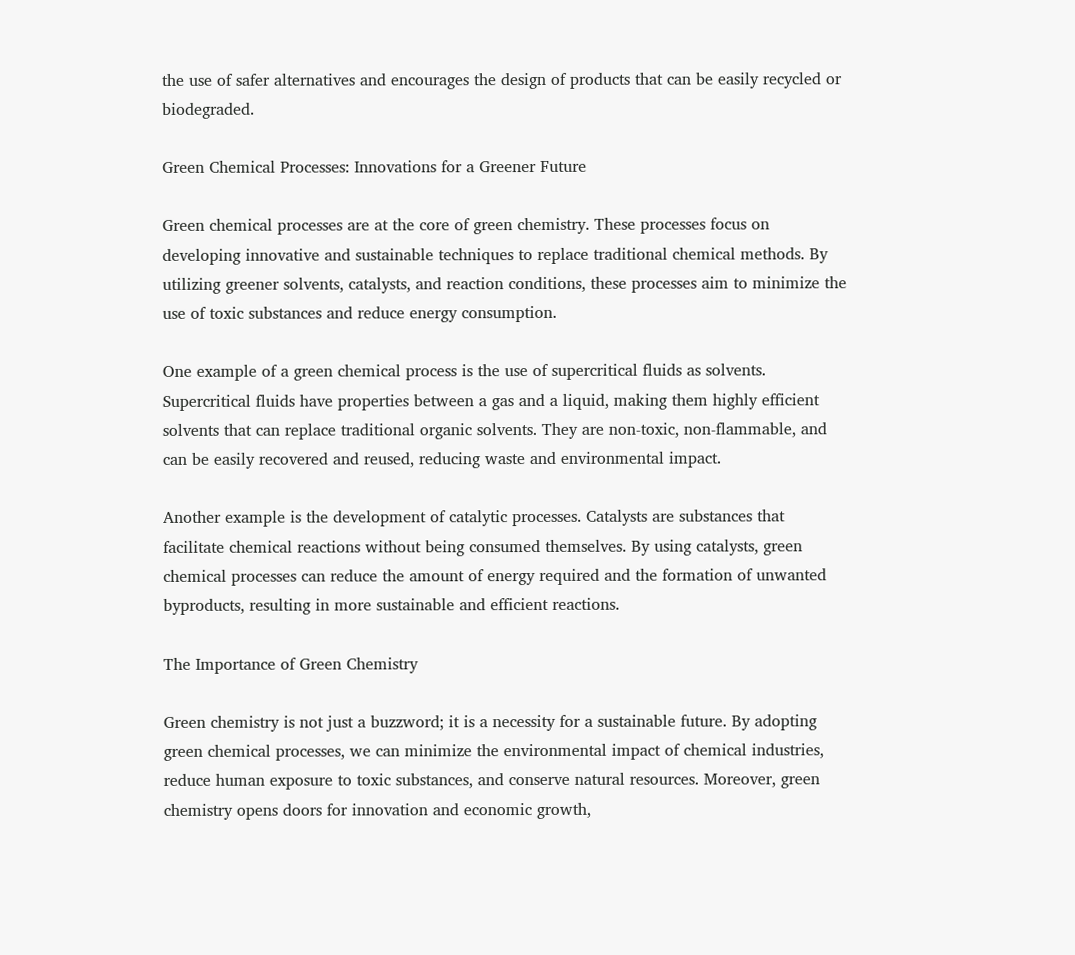the use of safer alternatives and encourages the design of products that can be easily recycled or biodegraded.

Green Chemical Processes: Innovations for a Greener Future

Green chemical processes are at the core of green chemistry. These processes focus on developing innovative and sustainable techniques to replace traditional chemical methods. By utilizing greener solvents, catalysts, and reaction conditions, these processes aim to minimize the use of toxic substances and reduce energy consumption.

One example of a green chemical process is the use of supercritical fluids as solvents. Supercritical fluids have properties between a gas and a liquid, making them highly efficient solvents that can replace traditional organic solvents. They are non-toxic, non-flammable, and can be easily recovered and reused, reducing waste and environmental impact.

Another example is the development of catalytic processes. Catalysts are substances that facilitate chemical reactions without being consumed themselves. By using catalysts, green chemical processes can reduce the amount of energy required and the formation of unwanted byproducts, resulting in more sustainable and efficient reactions.

The Importance of Green Chemistry

Green chemistry is not just a buzzword; it is a necessity for a sustainable future. By adopting green chemical processes, we can minimize the environmental impact of chemical industries, reduce human exposure to toxic substances, and conserve natural resources. Moreover, green chemistry opens doors for innovation and economic growth,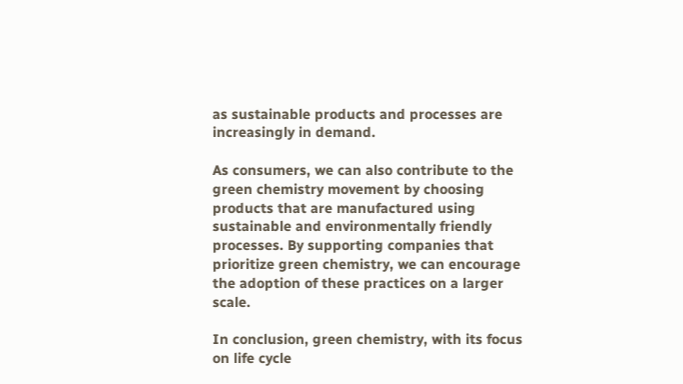as sustainable products and processes are increasingly in demand.

As consumers, we can also contribute to the green chemistry movement by choosing products that are manufactured using sustainable and environmentally friendly processes. By supporting companies that prioritize green chemistry, we can encourage the adoption of these practices on a larger scale.

In conclusion, green chemistry, with its focus on life cycle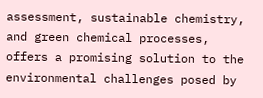assessment, sustainable chemistry, and green chemical processes, offers a promising solution to the environmental challenges posed by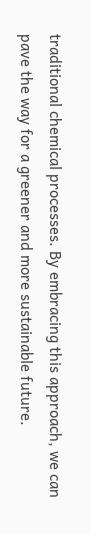traditional chemical processes. By embracing this approach, we can pave the way for a greener and more sustainable future.